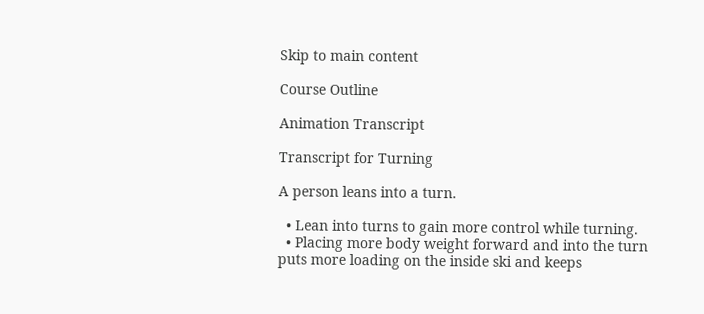Skip to main content

Course Outline

Animation Transcript

Transcript for Turning

A person leans into a turn.

  • Lean into turns to gain more control while turning.
  • Placing more body weight forward and into the turn puts more loading on the inside ski and keeps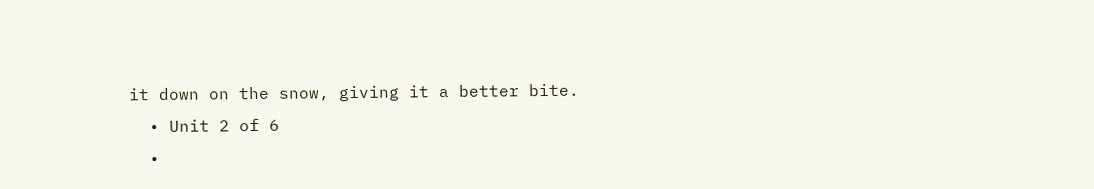it down on the snow, giving it a better bite.
  • Unit 2 of 6
  •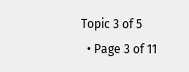Topic 3 of 5
  • Page 3 of 11